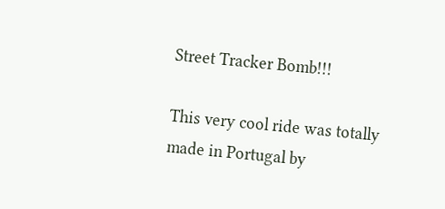Street Tracker Bomb!!!

This very cool ride was totally made in Portugal by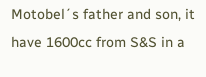Motobel´s father and son, it have 1600cc from S&S in a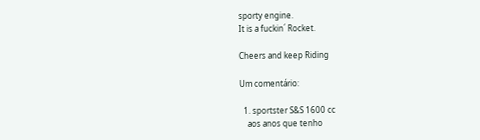sporty engine.
It is a fuckin´ Rocket.

Cheers and keep Riding

Um comentário:

  1. sportster S&S 1600 cc
    aos anos que tenho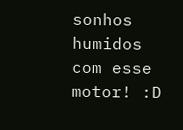sonhos humidos com esse motor! :D